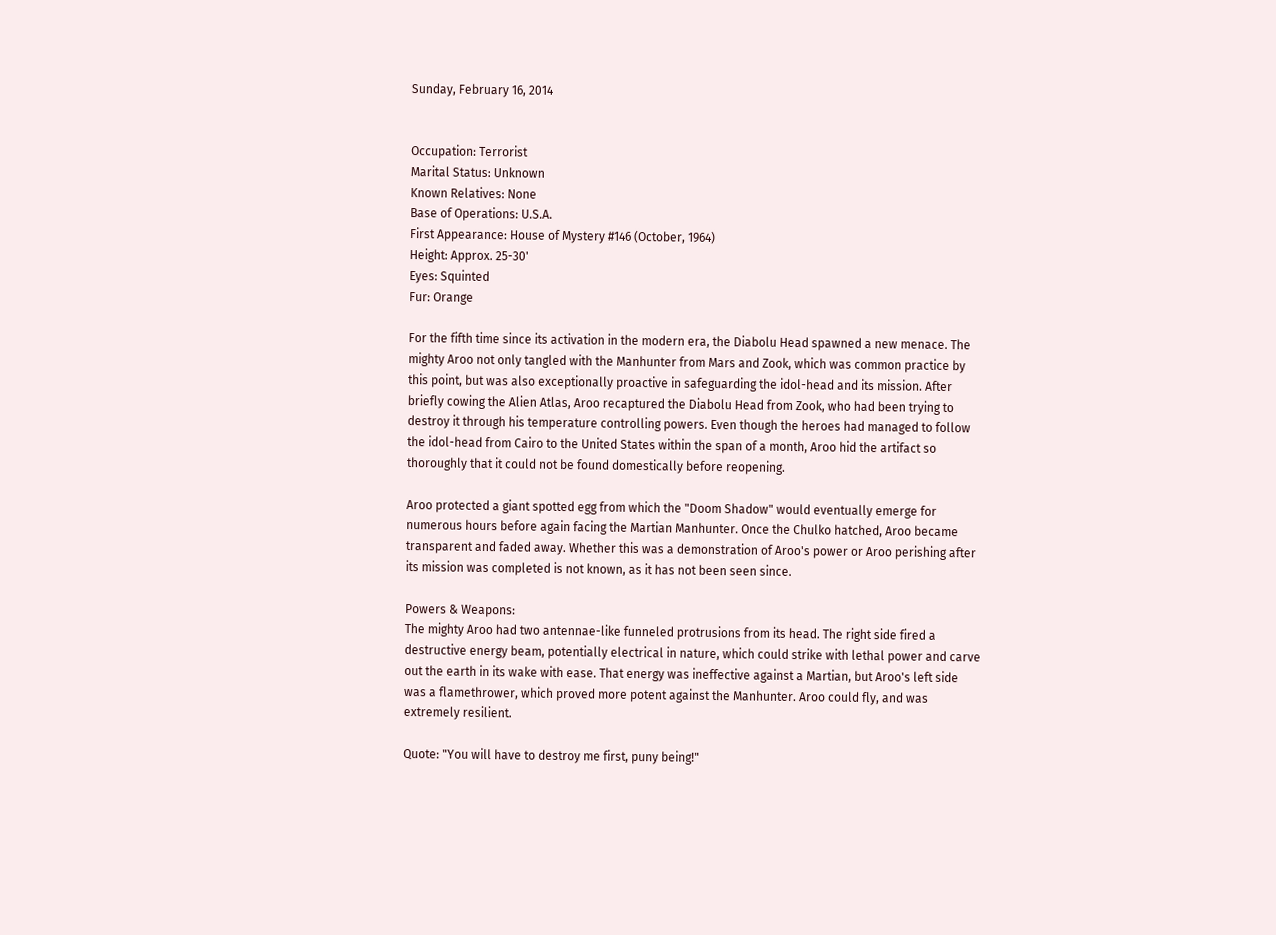Sunday, February 16, 2014


Occupation: Terrorist
Marital Status: Unknown
Known Relatives: None
Base of Operations: U.S.A.
First Appearance: House of Mystery #146 (October, 1964)
Height: Approx. 25-30'
Eyes: Squinted
Fur: Orange

For the fifth time since its activation in the modern era, the Diabolu Head spawned a new menace. The mighty Aroo not only tangled with the Manhunter from Mars and Zook, which was common practice by this point, but was also exceptionally proactive in safeguarding the idol-head and its mission. After briefly cowing the Alien Atlas, Aroo recaptured the Diabolu Head from Zook, who had been trying to destroy it through his temperature controlling powers. Even though the heroes had managed to follow the idol-head from Cairo to the United States within the span of a month, Aroo hid the artifact so thoroughly that it could not be found domestically before reopening.

Aroo protected a giant spotted egg from which the "Doom Shadow" would eventually emerge for numerous hours before again facing the Martian Manhunter. Once the Chulko hatched, Aroo became transparent and faded away. Whether this was a demonstration of Aroo's power or Aroo perishing after its mission was completed is not known, as it has not been seen since.

Powers & Weapons:
The mighty Aroo had two antennae-like funneled protrusions from its head. The right side fired a destructive energy beam, potentially electrical in nature, which could strike with lethal power and carve out the earth in its wake with ease. That energy was ineffective against a Martian, but Aroo's left side was a flamethrower, which proved more potent against the Manhunter. Aroo could fly, and was extremely resilient.

Quote: "You will have to destroy me first, puny being!"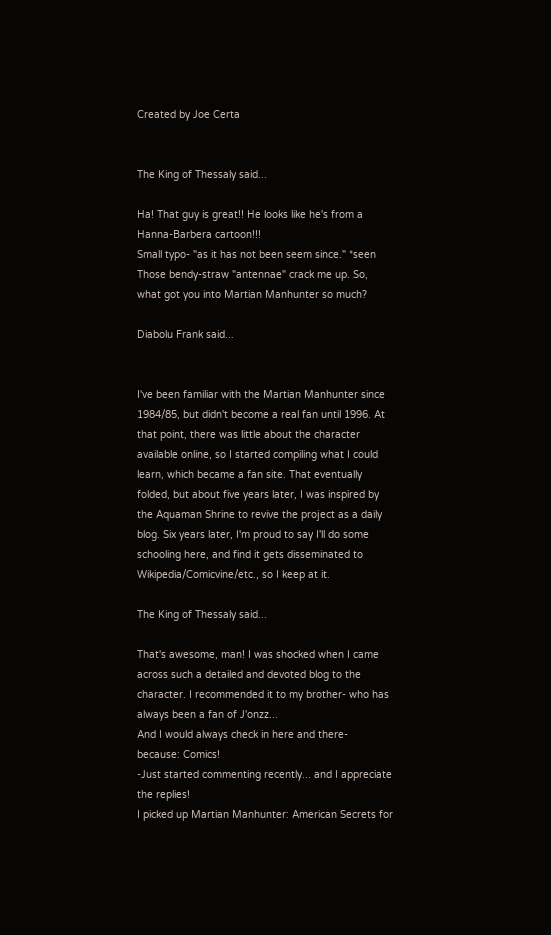Created by Joe Certa


The King of Thessaly said...

Ha! That guy is great!! He looks like he's from a Hanna-Barbera cartoon!!!
Small typo- "as it has not been seem since." *seen
Those bendy-straw "antennae" crack me up. So, what got you into Martian Manhunter so much?

Diabolu Frank said...


I've been familiar with the Martian Manhunter since 1984/85, but didn't become a real fan until 1996. At that point, there was little about the character available online, so I started compiling what I could learn, which became a fan site. That eventually folded, but about five years later, I was inspired by the Aquaman Shrine to revive the project as a daily blog. Six years later, I'm proud to say I'll do some schooling here, and find it gets disseminated to Wikipedia/Comicvine/etc., so I keep at it.

The King of Thessaly said...

That's awesome, man! I was shocked when I came across such a detailed and devoted blog to the character. I recommended it to my brother- who has always been a fan of J'onzz...
And I would always check in here and there- because: Comics!
-Just started commenting recently... and I appreciate the replies!
I picked up Martian Manhunter: American Secrets for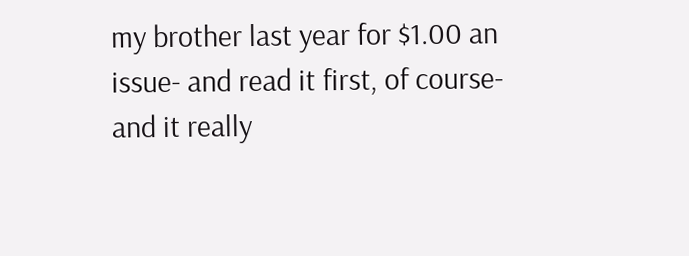my brother last year for $1.00 an issue- and read it first, of course- and it really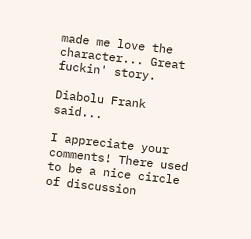made me love the character... Great fuckin' story.

Diabolu Frank said...

I appreciate your comments! There used to be a nice circle of discussion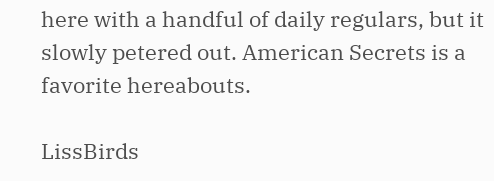here with a handful of daily regulars, but it slowly petered out. American Secrets is a favorite hereabouts.

LissBirds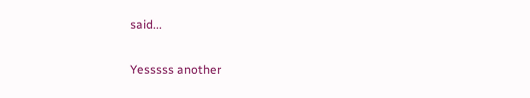said...

Yesssss another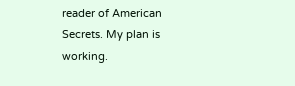reader of American Secrets. My plan is working.